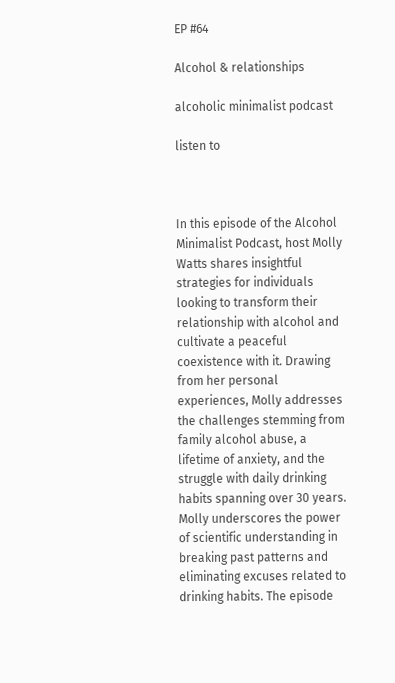EP #64

Alcohol & relationships

alcoholic minimalist podcast

listen to



In this episode of the Alcohol Minimalist Podcast, host Molly Watts shares insightful strategies for individuals looking to transform their relationship with alcohol and cultivate a peaceful coexistence with it. Drawing from her personal experiences, Molly addresses the challenges stemming from family alcohol abuse, a lifetime of anxiety, and the struggle with daily drinking habits spanning over 30 years. Molly underscores the power of scientific understanding in breaking past patterns and eliminating excuses related to drinking habits. The episode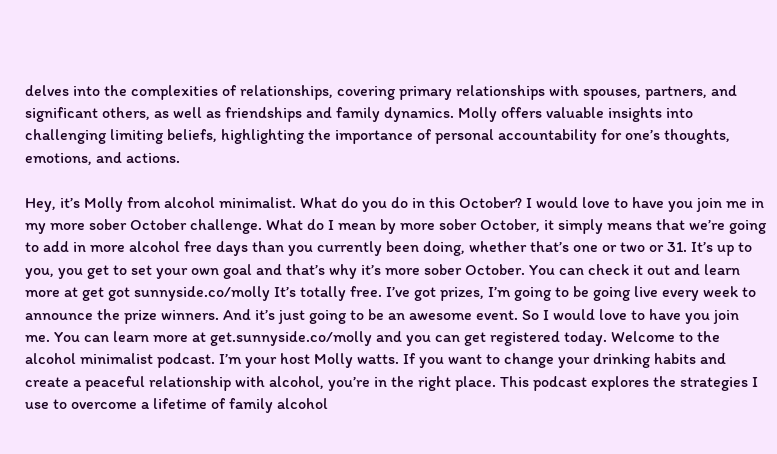delves into the complexities of relationships, covering primary relationships with spouses, partners, and significant others, as well as friendships and family dynamics. Molly offers valuable insights into challenging limiting beliefs, highlighting the importance of personal accountability for one’s thoughts, emotions, and actions.

Hey, it’s Molly from alcohol minimalist. What do you do in this October? I would love to have you join me in my more sober October challenge. What do I mean by more sober October, it simply means that we’re going to add in more alcohol free days than you currently been doing, whether that’s one or two or 31. It’s up to you, you get to set your own goal and that’s why it’s more sober October. You can check it out and learn more at get got sunnyside.co/molly It’s totally free. I’ve got prizes, I’m going to be going live every week to announce the prize winners. And it’s just going to be an awesome event. So I would love to have you join me. You can learn more at get.sunnyside.co/molly and you can get registered today. Welcome to the alcohol minimalist podcast. I’m your host Molly watts. If you want to change your drinking habits and create a peaceful relationship with alcohol, you’re in the right place. This podcast explores the strategies I use to overcome a lifetime of family alcohol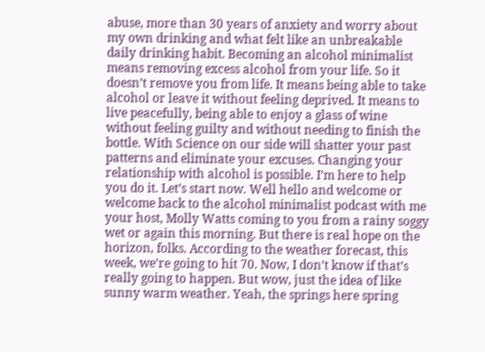abuse, more than 30 years of anxiety and worry about my own drinking and what felt like an unbreakable daily drinking habit. Becoming an alcohol minimalist means removing excess alcohol from your life. So it doesn’t remove you from life. It means being able to take alcohol or leave it without feeling deprived. It means to live peacefully, being able to enjoy a glass of wine without feeling guilty and without needing to finish the bottle. With Science on our side will shatter your past patterns and eliminate your excuses. Changing your relationship with alcohol is possible. I’m here to help you do it. Let’s start now. Well hello and welcome or welcome back to the alcohol minimalist podcast with me your host, Molly Watts coming to you from a rainy soggy wet or again this morning. But there is real hope on the horizon, folks. According to the weather forecast, this week, we’re going to hit 70. Now, I don’t know if that’s really going to happen. But wow, just the idea of like sunny warm weather. Yeah, the springs here spring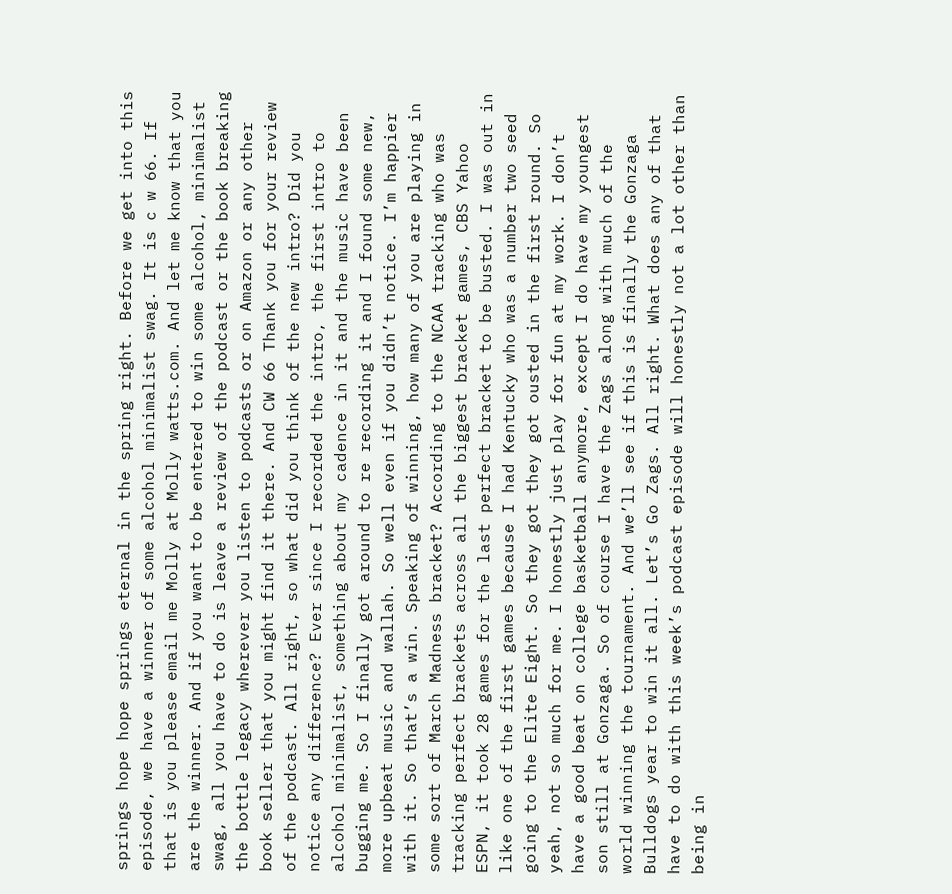springs hope hope springs eternal in the spring right. Before we get into this episode, we have a winner of some alcohol minimalist swag. It is c w 66. If that is you please email me Molly at Molly watts.com. And let me know that you are the winner. And if you want to be entered to win some alcohol, minimalist swag, all you have to do is leave a review of the podcast or the book breaking the bottle legacy wherever you listen to podcasts or on Amazon or any other book seller that you might find it there. And CW 66 Thank you for your review of the podcast. All right, so what did you think of the new intro? Did you notice any difference? Ever since I recorded the intro, the first intro to alcohol minimalist, something about my cadence in it and the music have been bugging me. So I finally got around to re recording it and I found some new, more upbeat music and wallah. So well even if you didn’t notice. I’m happier with it. So that’s a win. Speaking of winning, how many of you are playing in some sort of March Madness bracket? According to the NCAA tracking who was tracking perfect brackets across all the biggest bracket games, CBS Yahoo ESPN, it took 28 games for the last perfect bracket to be busted. I was out in like one of the first games because I had Kentucky who was a number two seed going to the Elite Eight. So they got they got ousted in the first round. So yeah, not so much for me. I honestly just play for fun at my work. I don’t have a good beat on college basketball anymore, except I do have my youngest son still at Gonzaga. So of course I have the Zags along with much of the world winning the tournament. And we’ll see if this is finally the Gonzaga Bulldogs year to win it all. Let’s Go Zags. All right. What does any of that have to do with this week’s podcast episode will honestly not a lot other than being in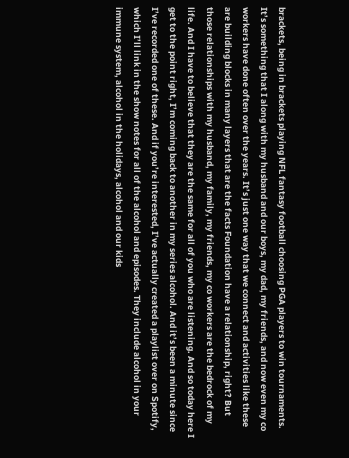brackets, being in brackets playing NFL fantasy football choosing PGA players to win tournaments. It’s something that I along with my husband and our boys, my dad, my friends, and now even my co workers have done often over the years. It’s just one way that we connect and activities like these are building blocks in many layers that are the facts Foundation have a relationship, right? But those relationships with my husband, my family, my friends, my co workers are the bedrock of my life. And I have to believe that they are the same for all of you who are listening. And so today here I get to the point right, I’m coming back to another in my series alcohol. And it’s been a minute since I’ve recorded one of these. And if you’re interested, I’ve actually created a playlist over on Spotify, which I’ll link in the show notes for all of the alcohol and episodes. They include alcohol in your immune system, alcohol in the holidays, alcohol and our kids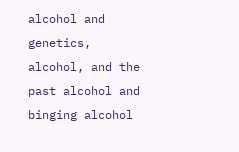alcohol and genetics, alcohol, and the past alcohol and binging alcohol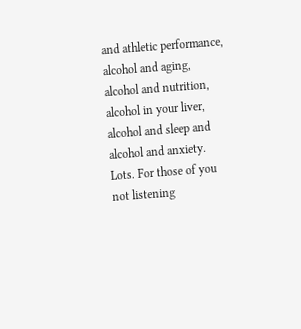and athletic performance, alcohol and aging, alcohol and nutrition, alcohol in your liver, alcohol and sleep and alcohol and anxiety. Lots. For those of you not listening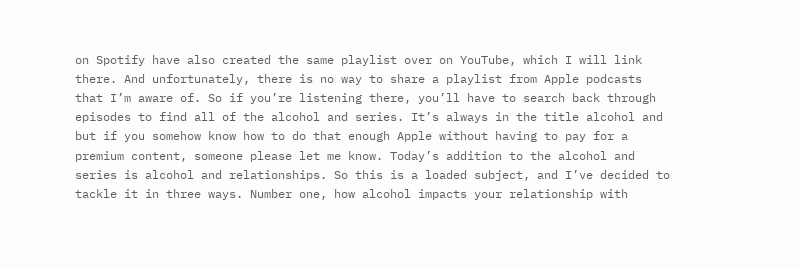on Spotify have also created the same playlist over on YouTube, which I will link there. And unfortunately, there is no way to share a playlist from Apple podcasts that I’m aware of. So if you’re listening there, you’ll have to search back through episodes to find all of the alcohol and series. It’s always in the title alcohol and but if you somehow know how to do that enough Apple without having to pay for a premium content, someone please let me know. Today’s addition to the alcohol and series is alcohol and relationships. So this is a loaded subject, and I’ve decided to tackle it in three ways. Number one, how alcohol impacts your relationship with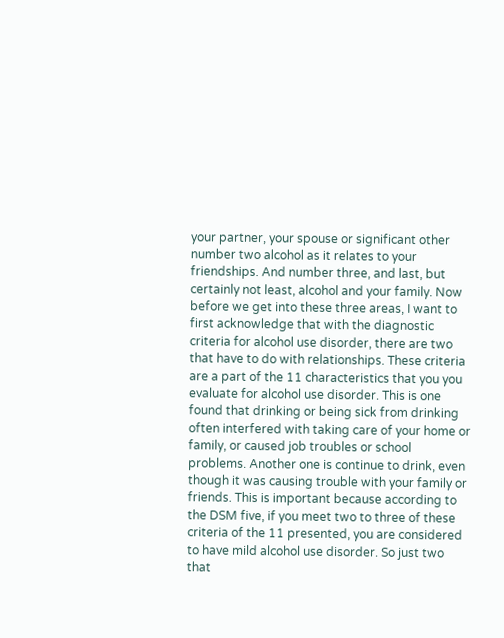your partner, your spouse or significant other number two alcohol as it relates to your friendships. And number three, and last, but certainly not least, alcohol and your family. Now before we get into these three areas, I want to first acknowledge that with the diagnostic criteria for alcohol use disorder, there are two that have to do with relationships. These criteria are a part of the 11 characteristics that you you evaluate for alcohol use disorder. This is one found that drinking or being sick from drinking often interfered with taking care of your home or family, or caused job troubles or school problems. Another one is continue to drink, even though it was causing trouble with your family or friends. This is important because according to the DSM five, if you meet two to three of these criteria of the 11 presented, you are considered to have mild alcohol use disorder. So just two that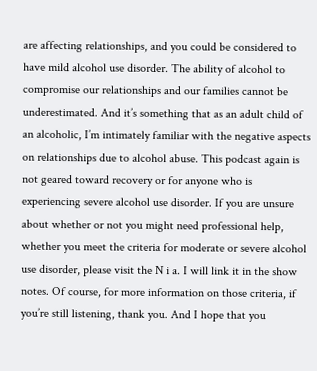are affecting relationships, and you could be considered to have mild alcohol use disorder. The ability of alcohol to compromise our relationships and our families cannot be underestimated. And it’s something that as an adult child of an alcoholic, I’m intimately familiar with the negative aspects on relationships due to alcohol abuse. This podcast again is not geared toward recovery or for anyone who is experiencing severe alcohol use disorder. If you are unsure about whether or not you might need professional help, whether you meet the criteria for moderate or severe alcohol use disorder, please visit the N i a. I will link it in the show notes. Of course, for more information on those criteria, if you’re still listening, thank you. And I hope that you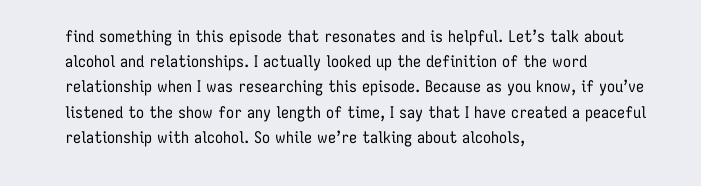find something in this episode that resonates and is helpful. Let’s talk about alcohol and relationships. I actually looked up the definition of the word relationship when I was researching this episode. Because as you know, if you’ve listened to the show for any length of time, I say that I have created a peaceful relationship with alcohol. So while we’re talking about alcohols,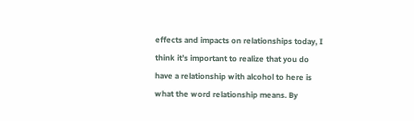effects and impacts on relationships today, I think it’s important to realize that you do have a relationship with alcohol to here is what the word relationship means. By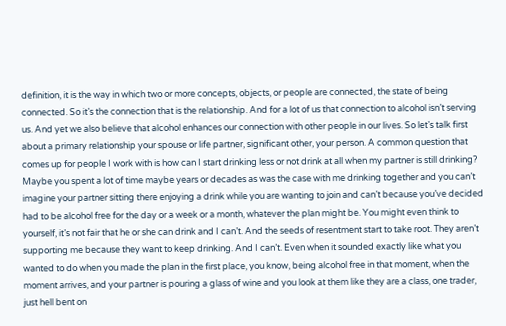definition, it is the way in which two or more concepts, objects, or people are connected, the state of being connected. So it’s the connection that is the relationship. And for a lot of us that connection to alcohol isn’t serving us. And yet we also believe that alcohol enhances our connection with other people in our lives. So let’s talk first about a primary relationship your spouse or life partner, significant other, your person. A common question that comes up for people I work with is how can I start drinking less or not drink at all when my partner is still drinking? Maybe you spent a lot of time maybe years or decades as was the case with me drinking together and you can’t imagine your partner sitting there enjoying a drink while you are wanting to join and can’t because you’ve decided had to be alcohol free for the day or a week or a month, whatever the plan might be. You might even think to yourself, it’s not fair that he or she can drink and I can’t. And the seeds of resentment start to take root. They aren’t supporting me because they want to keep drinking. And I can’t. Even when it sounded exactly like what you wanted to do when you made the plan in the first place, you know, being alcohol free in that moment, when the moment arrives, and your partner is pouring a glass of wine and you look at them like they are a class, one trader, just hell bent on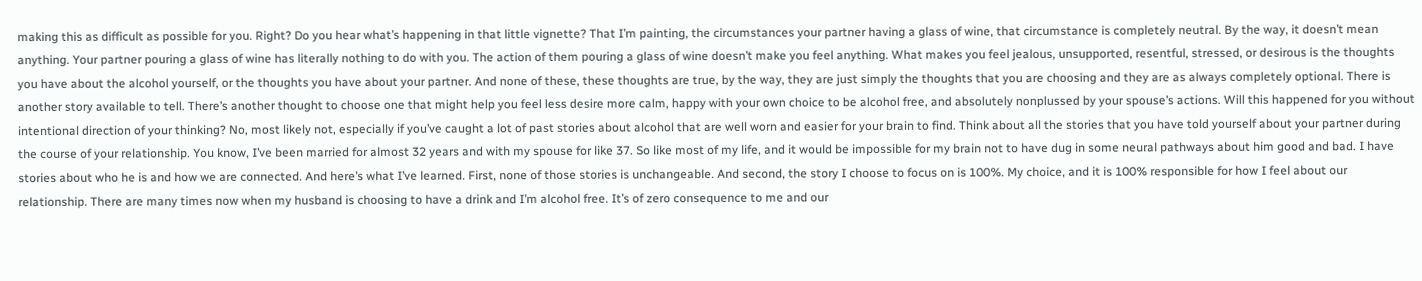making this as difficult as possible for you. Right? Do you hear what’s happening in that little vignette? That I’m painting, the circumstances your partner having a glass of wine, that circumstance is completely neutral. By the way, it doesn’t mean anything. Your partner pouring a glass of wine has literally nothing to do with you. The action of them pouring a glass of wine doesn’t make you feel anything. What makes you feel jealous, unsupported, resentful, stressed, or desirous is the thoughts you have about the alcohol yourself, or the thoughts you have about your partner. And none of these, these thoughts are true, by the way, they are just simply the thoughts that you are choosing and they are as always completely optional. There is another story available to tell. There’s another thought to choose one that might help you feel less desire more calm, happy with your own choice to be alcohol free, and absolutely nonplussed by your spouse’s actions. Will this happened for you without intentional direction of your thinking? No, most likely not, especially if you’ve caught a lot of past stories about alcohol that are well worn and easier for your brain to find. Think about all the stories that you have told yourself about your partner during the course of your relationship. You know, I’ve been married for almost 32 years and with my spouse for like 37. So like most of my life, and it would be impossible for my brain not to have dug in some neural pathways about him good and bad. I have stories about who he is and how we are connected. And here’s what I’ve learned. First, none of those stories is unchangeable. And second, the story I choose to focus on is 100%. My choice, and it is 100% responsible for how I feel about our relationship. There are many times now when my husband is choosing to have a drink and I’m alcohol free. It’s of zero consequence to me and our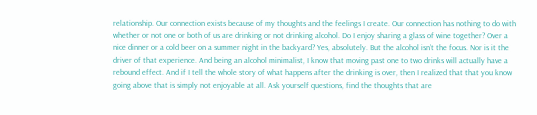relationship. Our connection exists because of my thoughts and the feelings I create. Our connection has nothing to do with whether or not one or both of us are drinking or not drinking alcohol. Do I enjoy sharing a glass of wine together? Over a nice dinner or a cold beer on a summer night in the backyard? Yes, absolutely. But the alcohol isn’t the focus. Nor is it the driver of that experience. And being an alcohol minimalist, I know that moving past one to two drinks will actually have a rebound effect. And if I tell the whole story of what happens after the drinking is over, then I realized that that you know going above that is simply not enjoyable at all. Ask yourself questions, find the thoughts that are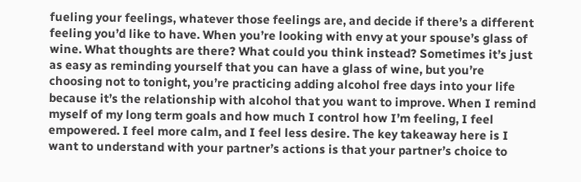fueling your feelings, whatever those feelings are, and decide if there’s a different feeling you’d like to have. When you’re looking with envy at your spouse’s glass of wine. What thoughts are there? What could you think instead? Sometimes it’s just as easy as reminding yourself that you can have a glass of wine, but you’re choosing not to tonight, you’re practicing adding alcohol free days into your life because it’s the relationship with alcohol that you want to improve. When I remind myself of my long term goals and how much I control how I’m feeling, I feel empowered. I feel more calm, and I feel less desire. The key takeaway here is I want to understand with your partner’s actions is that your partner’s choice to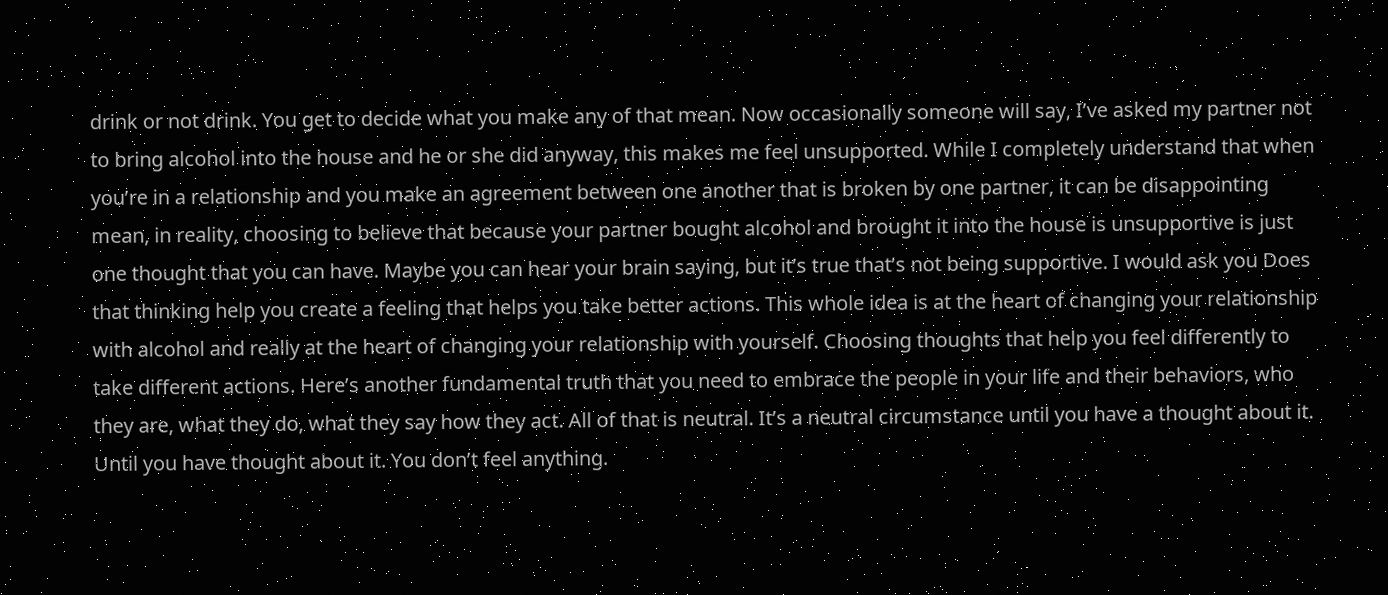drink or not drink. You get to decide what you make any of that mean. Now occasionally someone will say, I’ve asked my partner not to bring alcohol into the house and he or she did anyway, this makes me feel unsupported. While I completely understand that when you’re in a relationship and you make an agreement between one another that is broken by one partner, it can be disappointing mean, in reality, choosing to believe that because your partner bought alcohol and brought it into the house is unsupportive is just one thought that you can have. Maybe you can hear your brain saying, but it’s true that’s not being supportive. I would ask you Does that thinking help you create a feeling that helps you take better actions. This whole idea is at the heart of changing your relationship with alcohol and really at the heart of changing your relationship with yourself. Choosing thoughts that help you feel differently to take different actions. Here’s another fundamental truth that you need to embrace the people in your life and their behaviors, who they are, what they do, what they say how they act. All of that is neutral. It’s a neutral circumstance until you have a thought about it. Until you have thought about it. You don’t feel anything.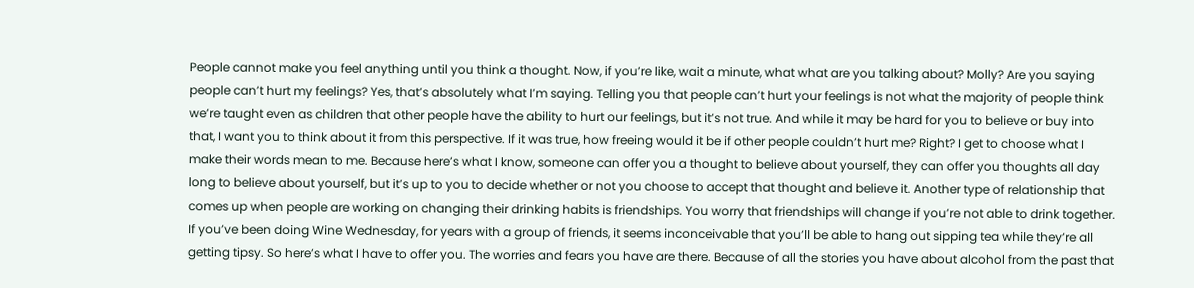People cannot make you feel anything until you think a thought. Now, if you’re like, wait a minute, what what are you talking about? Molly? Are you saying people can’t hurt my feelings? Yes, that’s absolutely what I’m saying. Telling you that people can’t hurt your feelings is not what the majority of people think we’re taught even as children that other people have the ability to hurt our feelings, but it’s not true. And while it may be hard for you to believe or buy into that, I want you to think about it from this perspective. If it was true, how freeing would it be if other people couldn’t hurt me? Right? I get to choose what I make their words mean to me. Because here’s what I know, someone can offer you a thought to believe about yourself, they can offer you thoughts all day long to believe about yourself, but it’s up to you to decide whether or not you choose to accept that thought and believe it. Another type of relationship that comes up when people are working on changing their drinking habits is friendships. You worry that friendships will change if you’re not able to drink together. If you’ve been doing Wine Wednesday, for years with a group of friends, it seems inconceivable that you’ll be able to hang out sipping tea while they’re all getting tipsy. So here’s what I have to offer you. The worries and fears you have are there. Because of all the stories you have about alcohol from the past that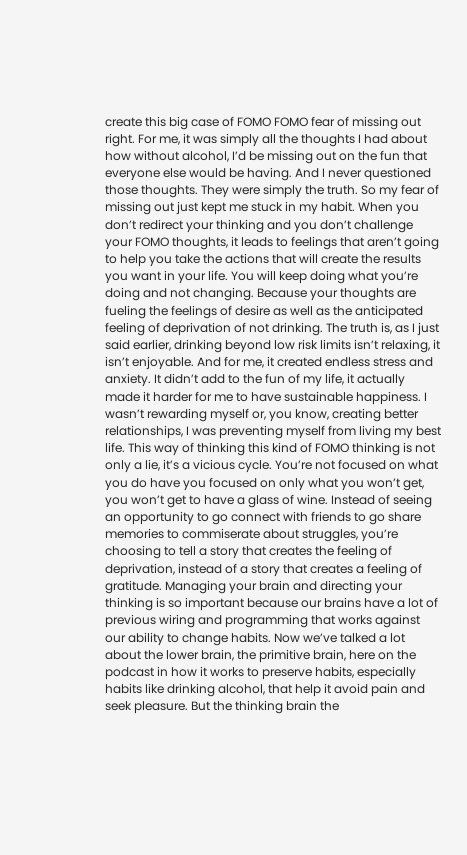create this big case of FOMO FOMO fear of missing out right. For me, it was simply all the thoughts I had about how without alcohol, I’d be missing out on the fun that everyone else would be having. And I never questioned those thoughts. They were simply the truth. So my fear of missing out just kept me stuck in my habit. When you don’t redirect your thinking and you don’t challenge your FOMO thoughts, it leads to feelings that aren’t going to help you take the actions that will create the results you want in your life. You will keep doing what you’re doing and not changing. Because your thoughts are fueling the feelings of desire as well as the anticipated feeling of deprivation of not drinking. The truth is, as I just said earlier, drinking beyond low risk limits isn’t relaxing, it isn’t enjoyable. And for me, it created endless stress and anxiety. It didn’t add to the fun of my life, it actually made it harder for me to have sustainable happiness. I wasn’t rewarding myself or, you know, creating better relationships, I was preventing myself from living my best life. This way of thinking this kind of FOMO thinking is not only a lie, it’s a vicious cycle. You’re not focused on what you do have you focused on only what you won’t get, you won’t get to have a glass of wine. Instead of seeing an opportunity to go connect with friends to go share memories to commiserate about struggles, you’re choosing to tell a story that creates the feeling of deprivation, instead of a story that creates a feeling of gratitude. Managing your brain and directing your thinking is so important because our brains have a lot of previous wiring and programming that works against our ability to change habits. Now we’ve talked a lot about the lower brain, the primitive brain, here on the podcast in how it works to preserve habits, especially habits like drinking alcohol, that help it avoid pain and seek pleasure. But the thinking brain the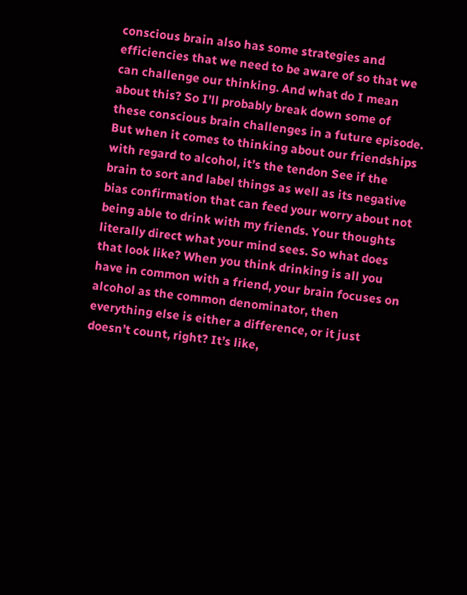conscious brain also has some strategies and efficiencies that we need to be aware of so that we can challenge our thinking. And what do I mean about this? So I’ll probably break down some of these conscious brain challenges in a future episode. But when it comes to thinking about our friendships with regard to alcohol, it’s the tendon See if the brain to sort and label things as well as its negative bias confirmation that can feed your worry about not being able to drink with my friends. Your thoughts literally direct what your mind sees. So what does that look like? When you think drinking is all you have in common with a friend, your brain focuses on alcohol as the common denominator, then everything else is either a difference, or it just doesn’t count, right? It’s like,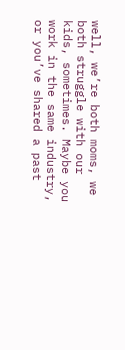well, we’re both moms, we both struggle with our kids, sometimes. Maybe you work in the same industry, or you’ve shared a past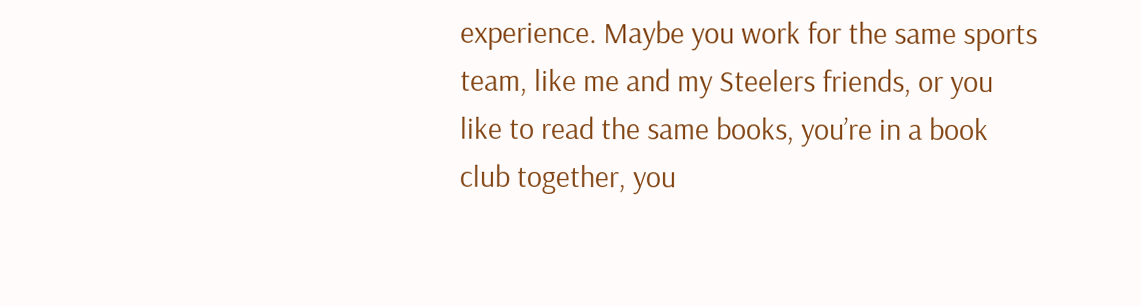experience. Maybe you work for the same sports team, like me and my Steelers friends, or you like to read the same books, you’re in a book club together, you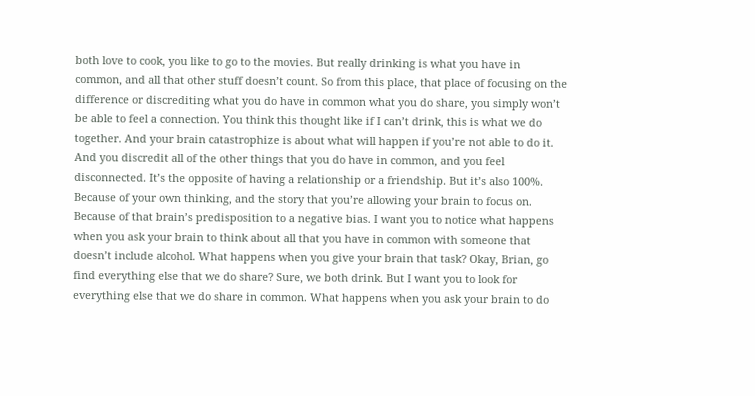both love to cook, you like to go to the movies. But really drinking is what you have in common, and all that other stuff doesn’t count. So from this place, that place of focusing on the difference or discrediting what you do have in common what you do share, you simply won’t be able to feel a connection. You think this thought like if I can’t drink, this is what we do together. And your brain catastrophize is about what will happen if you’re not able to do it. And you discredit all of the other things that you do have in common, and you feel disconnected. It’s the opposite of having a relationship or a friendship. But it’s also 100%. Because of your own thinking, and the story that you’re allowing your brain to focus on. Because of that brain’s predisposition to a negative bias. I want you to notice what happens when you ask your brain to think about all that you have in common with someone that doesn’t include alcohol. What happens when you give your brain that task? Okay, Brian, go find everything else that we do share? Sure, we both drink. But I want you to look for everything else that we do share in common. What happens when you ask your brain to do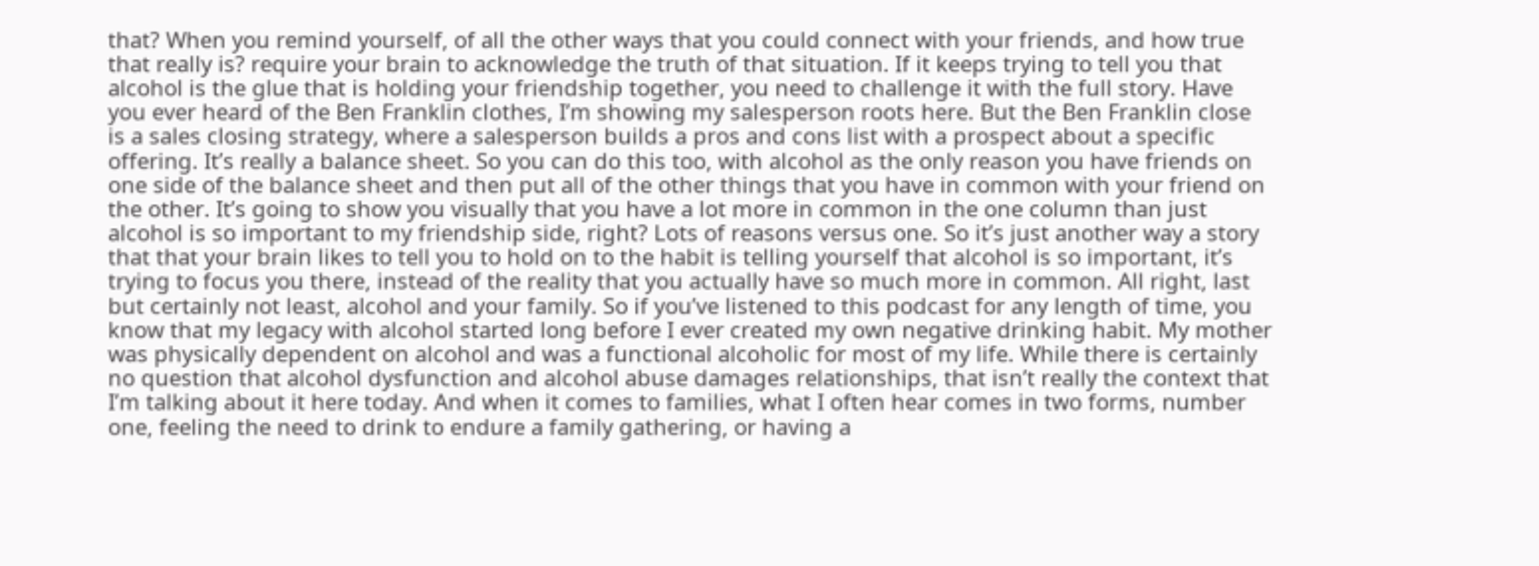that? When you remind yourself, of all the other ways that you could connect with your friends, and how true that really is? require your brain to acknowledge the truth of that situation. If it keeps trying to tell you that alcohol is the glue that is holding your friendship together, you need to challenge it with the full story. Have you ever heard of the Ben Franklin clothes, I’m showing my salesperson roots here. But the Ben Franklin close is a sales closing strategy, where a salesperson builds a pros and cons list with a prospect about a specific offering. It’s really a balance sheet. So you can do this too, with alcohol as the only reason you have friends on one side of the balance sheet and then put all of the other things that you have in common with your friend on the other. It’s going to show you visually that you have a lot more in common in the one column than just alcohol is so important to my friendship side, right? Lots of reasons versus one. So it’s just another way a story that that your brain likes to tell you to hold on to the habit is telling yourself that alcohol is so important, it’s trying to focus you there, instead of the reality that you actually have so much more in common. All right, last but certainly not least, alcohol and your family. So if you’ve listened to this podcast for any length of time, you know that my legacy with alcohol started long before I ever created my own negative drinking habit. My mother was physically dependent on alcohol and was a functional alcoholic for most of my life. While there is certainly no question that alcohol dysfunction and alcohol abuse damages relationships, that isn’t really the context that I’m talking about it here today. And when it comes to families, what I often hear comes in two forms, number one, feeling the need to drink to endure a family gathering, or having a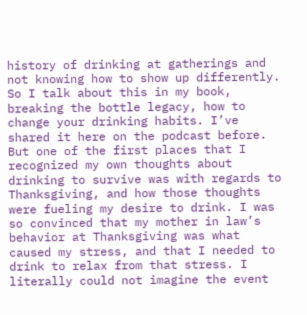history of drinking at gatherings and not knowing how to show up differently. So I talk about this in my book, breaking the bottle legacy, how to change your drinking habits. I’ve shared it here on the podcast before. But one of the first places that I recognized my own thoughts about drinking to survive was with regards to Thanksgiving, and how those thoughts were fueling my desire to drink. I was so convinced that my mother in law’s behavior at Thanksgiving was what caused my stress, and that I needed to drink to relax from that stress. I literally could not imagine the event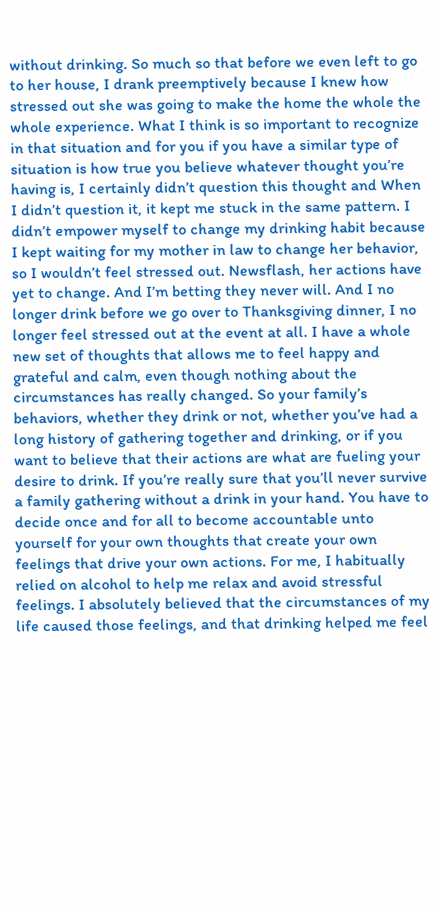without drinking. So much so that before we even left to go to her house, I drank preemptively because I knew how stressed out she was going to make the home the whole the whole experience. What I think is so important to recognize in that situation and for you if you have a similar type of situation is how true you believe whatever thought you’re having is, I certainly didn’t question this thought and When I didn’t question it, it kept me stuck in the same pattern. I didn’t empower myself to change my drinking habit because I kept waiting for my mother in law to change her behavior, so I wouldn’t feel stressed out. Newsflash, her actions have yet to change. And I’m betting they never will. And I no longer drink before we go over to Thanksgiving dinner, I no longer feel stressed out at the event at all. I have a whole new set of thoughts that allows me to feel happy and grateful and calm, even though nothing about the circumstances has really changed. So your family’s behaviors, whether they drink or not, whether you’ve had a long history of gathering together and drinking, or if you want to believe that their actions are what are fueling your desire to drink. If you’re really sure that you’ll never survive a family gathering without a drink in your hand. You have to decide once and for all to become accountable unto yourself for your own thoughts that create your own feelings that drive your own actions. For me, I habitually relied on alcohol to help me relax and avoid stressful feelings. I absolutely believed that the circumstances of my life caused those feelings, and that drinking helped me feel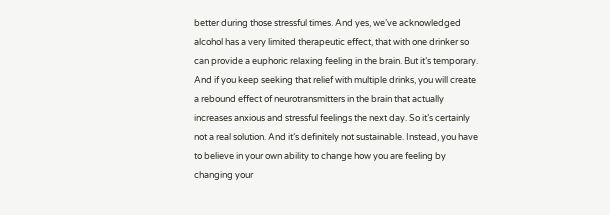better during those stressful times. And yes, we’ve acknowledged alcohol has a very limited therapeutic effect, that with one drinker so can provide a euphoric relaxing feeling in the brain. But it’s temporary. And if you keep seeking that relief with multiple drinks, you will create a rebound effect of neurotransmitters in the brain that actually increases anxious and stressful feelings the next day. So it’s certainly not a real solution. And it’s definitely not sustainable. Instead, you have to believe in your own ability to change how you are feeling by changing your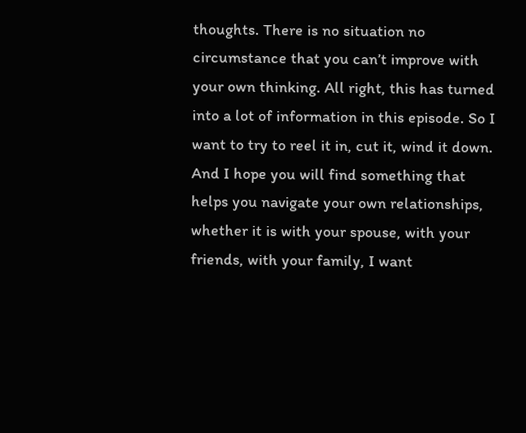thoughts. There is no situation no circumstance that you can’t improve with your own thinking. All right, this has turned into a lot of information in this episode. So I want to try to reel it in, cut it, wind it down. And I hope you will find something that helps you navigate your own relationships, whether it is with your spouse, with your friends, with your family, I want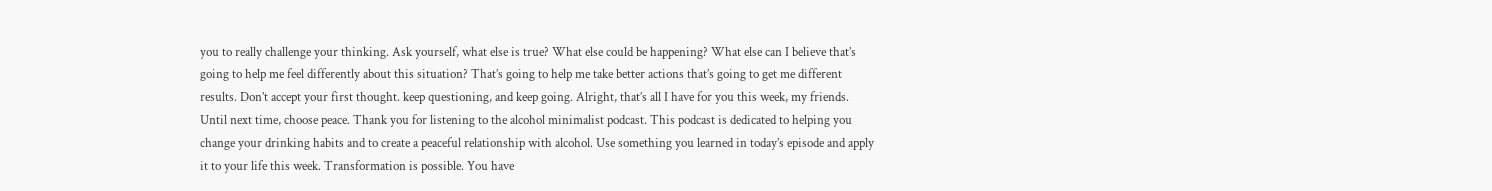you to really challenge your thinking. Ask yourself, what else is true? What else could be happening? What else can I believe that’s going to help me feel differently about this situation? That’s going to help me take better actions that’s going to get me different results. Don’t accept your first thought. keep questioning, and keep going. Alright, that’s all I have for you this week, my friends. Until next time, choose peace. Thank you for listening to the alcohol minimalist podcast. This podcast is dedicated to helping you change your drinking habits and to create a peaceful relationship with alcohol. Use something you learned in today’s episode and apply it to your life this week. Transformation is possible. You have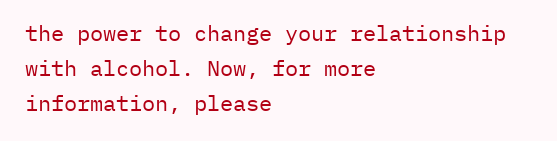the power to change your relationship with alcohol. Now, for more information, please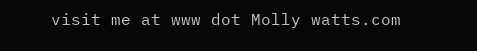visit me at www dot Molly watts.com